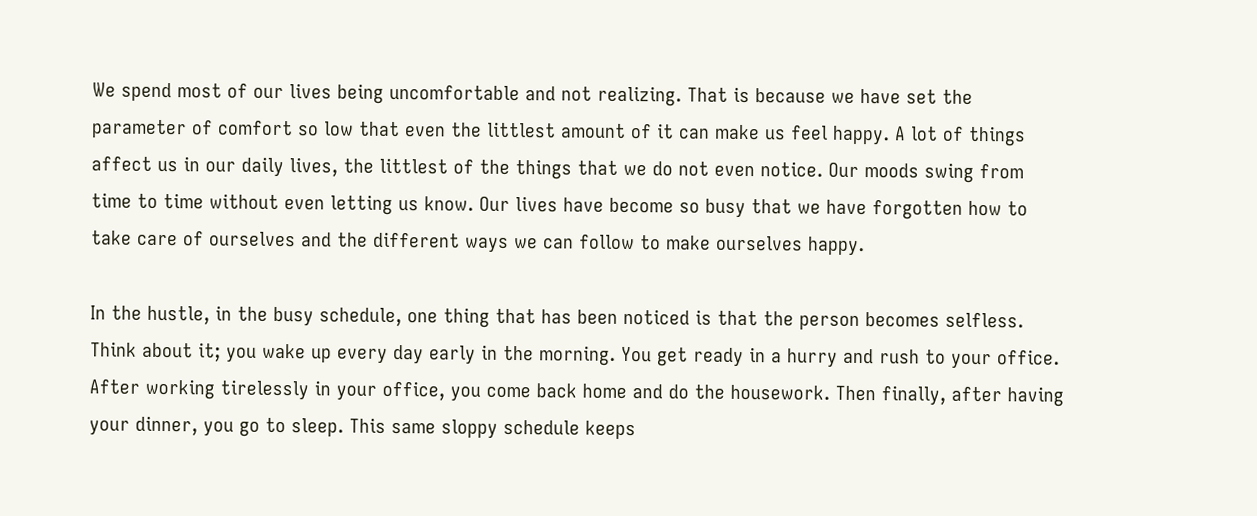We spend most of our lives being uncomfortable and not realizing. That is because we have set the parameter of comfort so low that even the littlest amount of it can make us feel happy. A lot of things affect us in our daily lives, the littlest of the things that we do not even notice. Our moods swing from time to time without even letting us know. Our lives have become so busy that we have forgotten how to take care of ourselves and the different ways we can follow to make ourselves happy.

In the hustle, in the busy schedule, one thing that has been noticed is that the person becomes selfless. Think about it; you wake up every day early in the morning. You get ready in a hurry and rush to your office. After working tirelessly in your office, you come back home and do the housework. Then finally, after having your dinner, you go to sleep. This same sloppy schedule keeps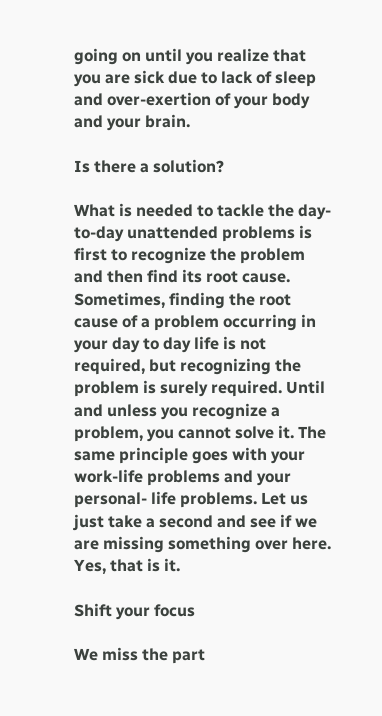going on until you realize that you are sick due to lack of sleep and over-exertion of your body and your brain.

Is there a solution?

What is needed to tackle the day-to-day unattended problems is first to recognize the problem and then find its root cause. Sometimes, finding the root cause of a problem occurring in your day to day life is not required, but recognizing the problem is surely required. Until and unless you recognize a problem, you cannot solve it. The same principle goes with your work-life problems and your personal- life problems. Let us just take a second and see if we are missing something over here. Yes, that is it.

Shift your focus

We miss the part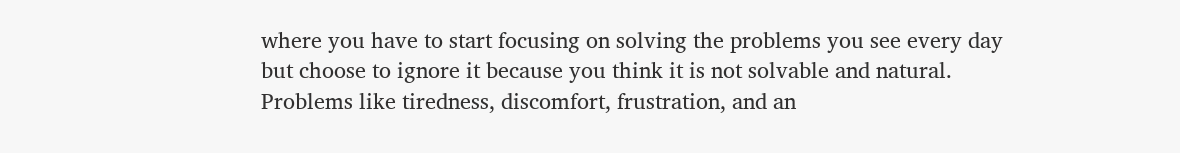where you have to start focusing on solving the problems you see every day but choose to ignore it because you think it is not solvable and natural. Problems like tiredness, discomfort, frustration, and an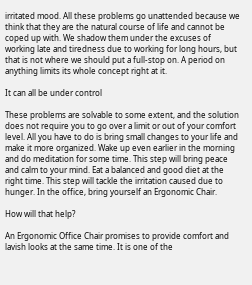irritated mood. All these problems go unattended because we think that they are the natural course of life and cannot be coped up with. We shadow them under the excuses of working late and tiredness due to working for long hours, but that is not where we should put a full-stop on. A period on anything limits its whole concept right at it.

It can all be under control

These problems are solvable to some extent, and the solution does not require you to go over a limit or out of your comfort level. All you have to do is bring small changes to your life and make it more organized. Wake up even earlier in the morning and do meditation for some time. This step will bring peace and calm to your mind. Eat a balanced and good diet at the right time. This step will tackle the irritation caused due to hunger. In the office, bring yourself an Ergonomic Chair.

How will that help?

An Ergonomic Office Chair promises to provide comfort and lavish looks at the same time. It is one of the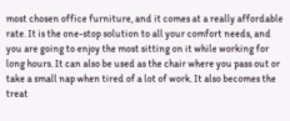most chosen office furniture, and it comes at a really affordable rate. It is the one-stop solution to all your comfort needs, and you are going to enjoy the most sitting on it while working for long hours. It can also be used as the chair where you pass out or take a small nap when tired of a lot of work. It also becomes the treat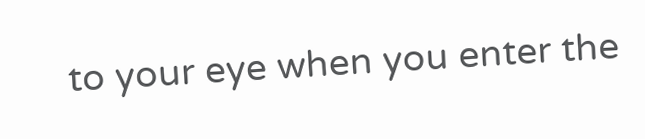to your eye when you enter the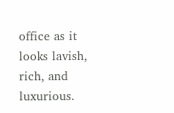office as it looks lavish, rich, and luxurious.